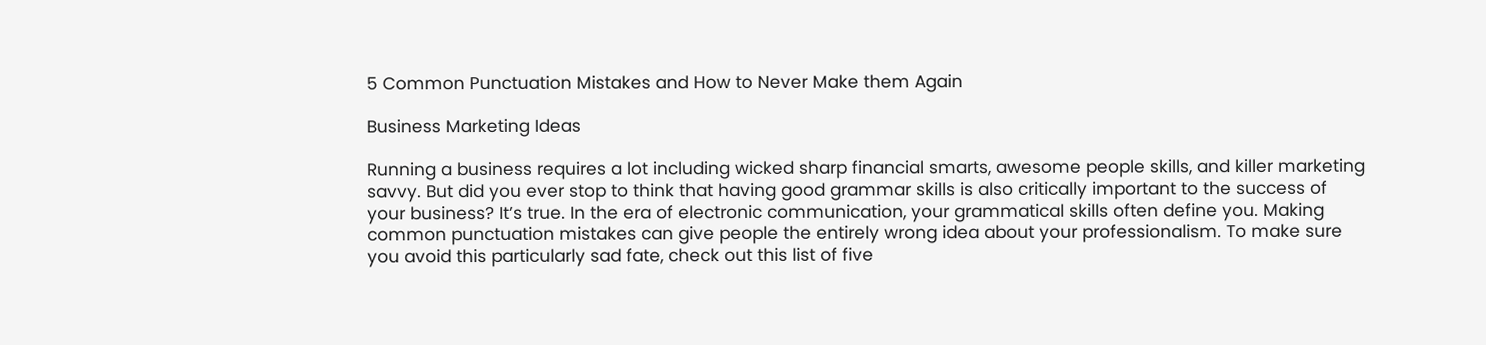5 Common Punctuation Mistakes and How to Never Make them Again

Business Marketing Ideas

Running a business requires a lot including wicked sharp financial smarts, awesome people skills, and killer marketing savvy. But did you ever stop to think that having good grammar skills is also critically important to the success of your business? It’s true. In the era of electronic communication, your grammatical skills often define you. Making common punctuation mistakes can give people the entirely wrong idea about your professionalism. To make sure you avoid this particularly sad fate, check out this list of five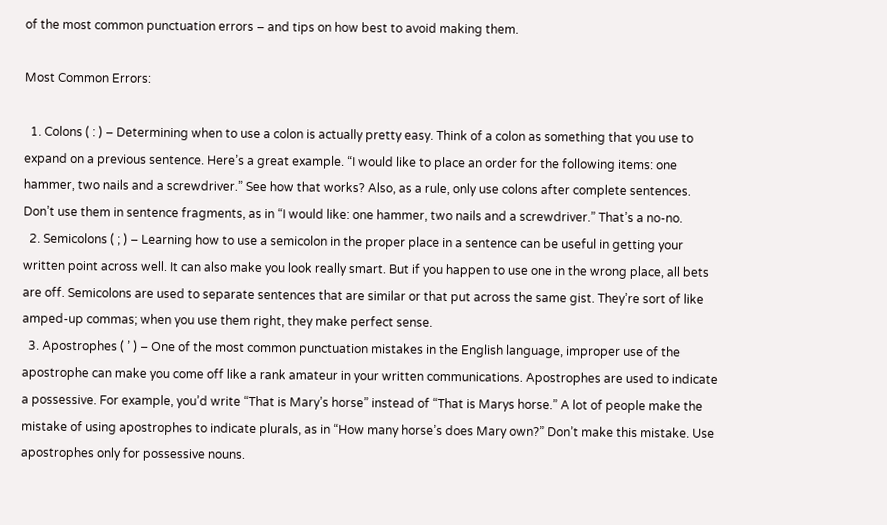of the most common punctuation errors – and tips on how best to avoid making them.

Most Common Errors:

  1. Colons ( : ) – Determining when to use a colon is actually pretty easy. Think of a colon as something that you use to expand on a previous sentence. Here’s a great example. “I would like to place an order for the following items: one hammer, two nails and a screwdriver.” See how that works? Also, as a rule, only use colons after complete sentences. Don’t use them in sentence fragments, as in “I would like: one hammer, two nails and a screwdriver.” That’s a no-no.
  2. Semicolons ( ; ) – Learning how to use a semicolon in the proper place in a sentence can be useful in getting your written point across well. It can also make you look really smart. But if you happen to use one in the wrong place, all bets are off. Semicolons are used to separate sentences that are similar or that put across the same gist. They’re sort of like amped-up commas; when you use them right, they make perfect sense.
  3. Apostrophes ( ’ ) – One of the most common punctuation mistakes in the English language, improper use of the apostrophe can make you come off like a rank amateur in your written communications. Apostrophes are used to indicate a possessive. For example, you’d write “That is Mary’s horse” instead of “That is Marys horse.” A lot of people make the mistake of using apostrophes to indicate plurals, as in “How many horse’s does Mary own?” Don’t make this mistake. Use apostrophes only for possessive nouns.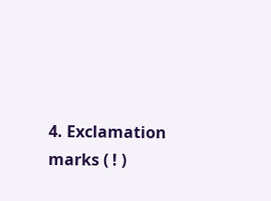4. Exclamation marks ( ! )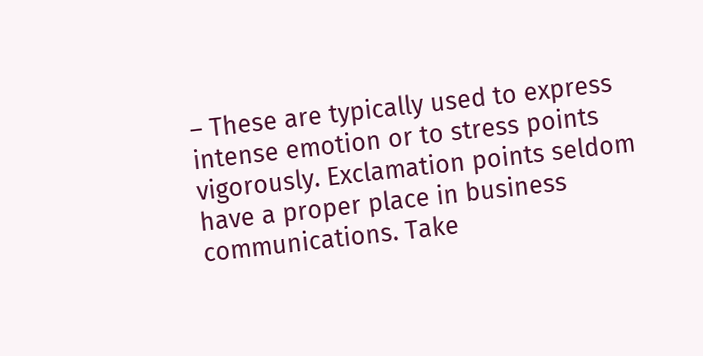– These are typically used to express intense emotion or to stress points vigorously. Exclamation points seldom have a proper place in business communications. Take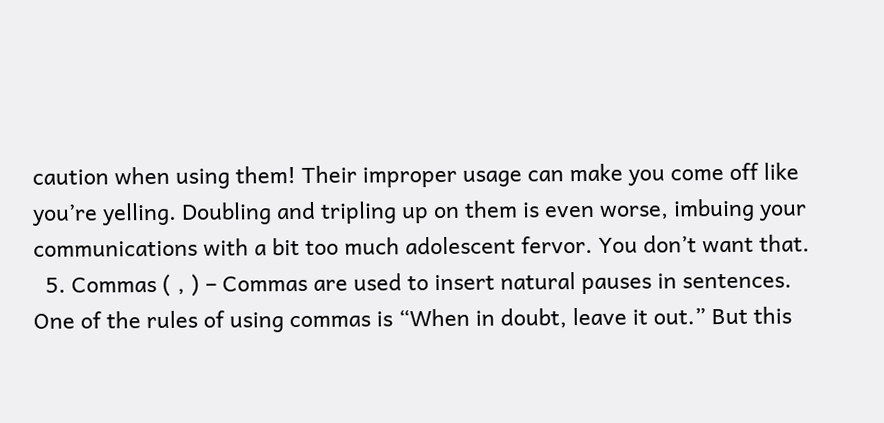caution when using them! Their improper usage can make you come off like you’re yelling. Doubling and tripling up on them is even worse, imbuing your communications with a bit too much adolescent fervor. You don’t want that.
  5. Commas ( , ) – Commas are used to insert natural pauses in sentences. One of the rules of using commas is “When in doubt, leave it out.” But this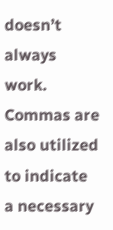doesn’t always work. Commas are also utilized to indicate a necessary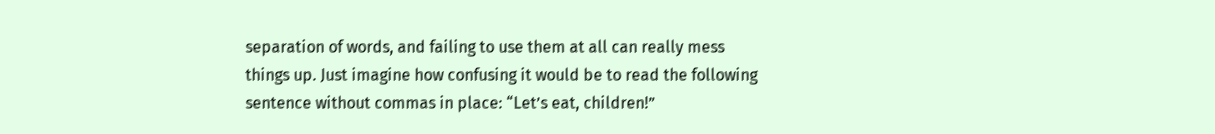separation of words, and failing to use them at all can really mess things up. Just imagine how confusing it would be to read the following sentence without commas in place: “Let’s eat, children!”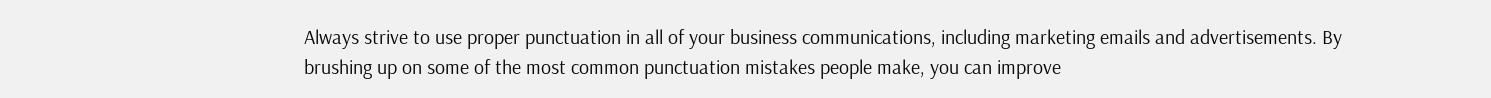Always strive to use proper punctuation in all of your business communications, including marketing emails and advertisements. By brushing up on some of the most common punctuation mistakes people make, you can improve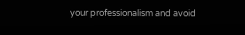your professionalism and avoid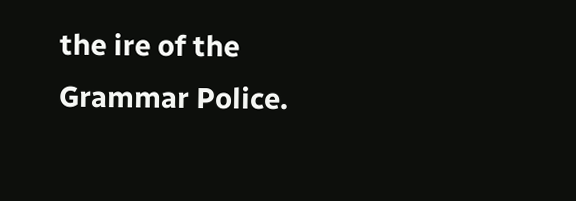the ire of the Grammar Police.